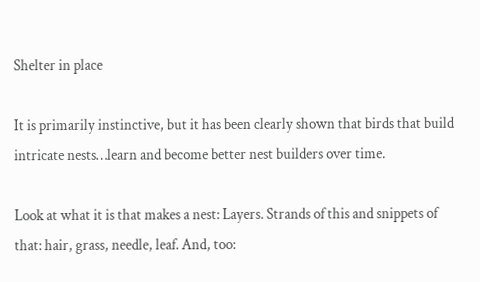Shelter in place

It is primarily instinctive, but it has been clearly shown that birds that build intricate nests…learn and become better nest builders over time.

Look at what it is that makes a nest: Layers. Strands of this and snippets of that: hair, grass, needle, leaf. And, too: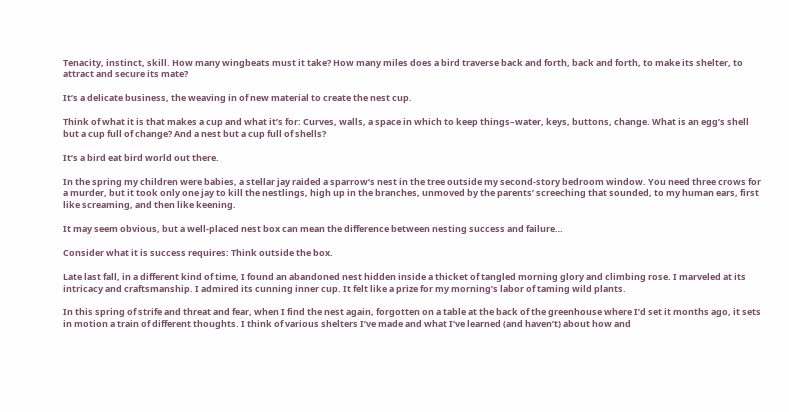Tenacity, instinct, skill. How many wingbeats must it take? How many miles does a bird traverse back and forth, back and forth, to make its shelter, to attract and secure its mate?

It’s a delicate business, the weaving in of new material to create the nest cup.

Think of what it is that makes a cup and what it’s for: Curves, walls, a space in which to keep things–water, keys, buttons, change. What is an egg’s shell but a cup full of change? And a nest but a cup full of shells?

It’s a bird eat bird world out there.

In the spring my children were babies, a stellar jay raided a sparrow’s nest in the tree outside my second-story bedroom window. You need three crows for a murder, but it took only one jay to kill the nestlings, high up in the branches, unmoved by the parents’ screeching that sounded, to my human ears, first like screaming, and then like keening.

It may seem obvious, but a well-placed nest box can mean the difference between nesting success and failure…

Consider what it is success requires: Think outside the box.

Late last fall, in a different kind of time, I found an abandoned nest hidden inside a thicket of tangled morning glory and climbing rose. I marveled at its intricacy and craftsmanship. I admired its cunning inner cup. It felt like a prize for my morning’s labor of taming wild plants.

In this spring of strife and threat and fear, when I find the nest again, forgotten on a table at the back of the greenhouse where I’d set it months ago, it sets in motion a train of different thoughts. I think of various shelters I’ve made and what I’ve learned (and haven’t) about how and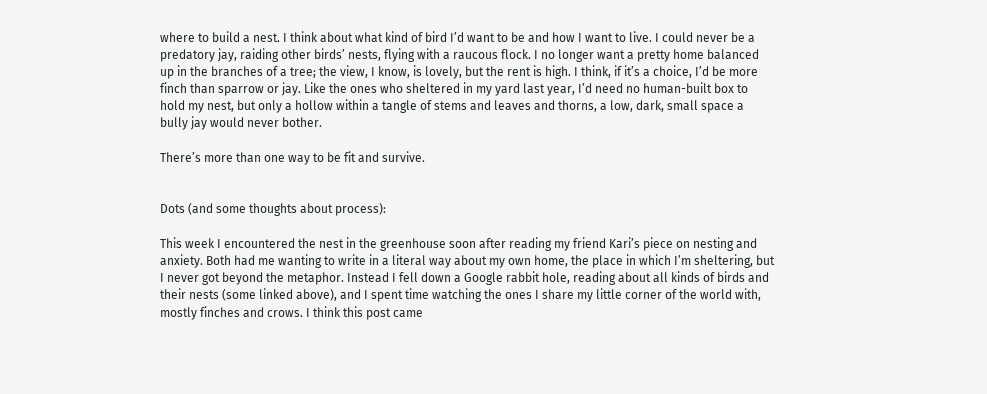where to build a nest. I think about what kind of bird I’d want to be and how I want to live. I could never be a predatory jay, raiding other birds’ nests, flying with a raucous flock. I no longer want a pretty home balanced up in the branches of a tree; the view, I know, is lovely, but the rent is high. I think, if it’s a choice, I’d be more finch than sparrow or jay. Like the ones who sheltered in my yard last year, I’d need no human-built box to hold my nest, but only a hollow within a tangle of stems and leaves and thorns, a low, dark, small space a bully jay would never bother.

There’s more than one way to be fit and survive.


Dots (and some thoughts about process):

This week I encountered the nest in the greenhouse soon after reading my friend Kari’s piece on nesting and anxiety. Both had me wanting to write in a literal way about my own home, the place in which I’m sheltering, but I never got beyond the metaphor. Instead I fell down a Google rabbit hole, reading about all kinds of birds and their nests (some linked above), and I spent time watching the ones I share my little corner of the world with, mostly finches and crows. I think this post came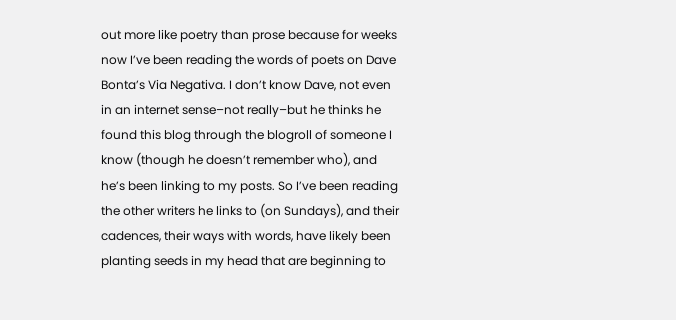out more like poetry than prose because for weeks now I’ve been reading the words of poets on Dave Bonta’s Via Negativa. I don’t know Dave, not even in an internet sense–not really–but he thinks he found this blog through the blogroll of someone I know (though he doesn’t remember who), and he’s been linking to my posts. So I’ve been reading the other writers he links to (on Sundays), and their cadences, their ways with words, have likely been planting seeds in my head that are beginning to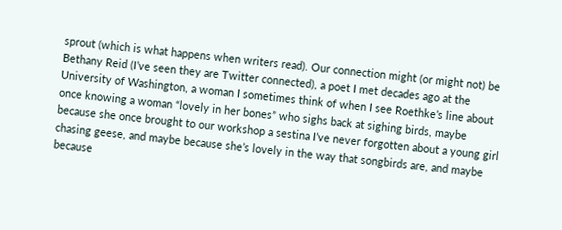sprout (which is what happens when writers read). Our connection might (or might not) be Bethany Reid (I’ve seen they are Twitter connected), a poet I met decades ago at the University of Washington, a woman I sometimes think of when I see Roethke’s line about once knowing a woman “lovely in her bones” who sighs back at sighing birds, maybe because she once brought to our workshop a sestina I’ve never forgotten about a young girl chasing geese, and maybe because she’s lovely in the way that songbirds are, and maybe because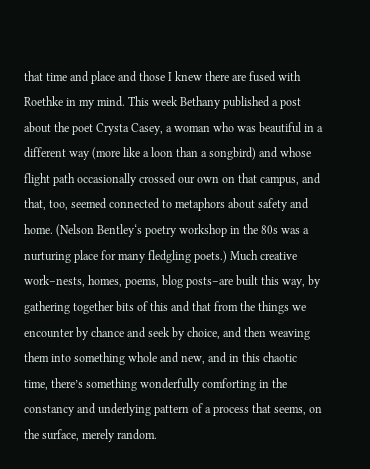that time and place and those I knew there are fused with Roethke in my mind. This week Bethany published a post about the poet Crysta Casey, a woman who was beautiful in a different way (more like a loon than a songbird) and whose flight path occasionally crossed our own on that campus, and that, too, seemed connected to metaphors about safety and home. (Nelson Bentley‘s poetry workshop in the 80s was a nurturing place for many fledgling poets.) Much creative work–nests, homes, poems, blog posts–are built this way, by gathering together bits of this and that from the things we encounter by chance and seek by choice, and then weaving them into something whole and new, and in this chaotic time, there’s something wonderfully comforting in the constancy and underlying pattern of a process that seems, on the surface, merely random.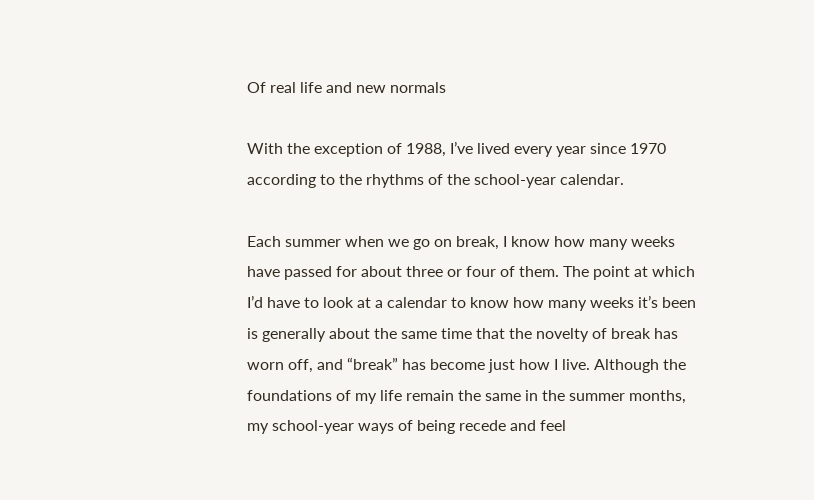Of real life and new normals

With the exception of 1988, I’ve lived every year since 1970 according to the rhythms of the school-year calendar.

Each summer when we go on break, I know how many weeks have passed for about three or four of them. The point at which I’d have to look at a calendar to know how many weeks it’s been is generally about the same time that the novelty of break has worn off, and “break” has become just how I live. Although the foundations of my life remain the same in the summer months, my school-year ways of being recede and feel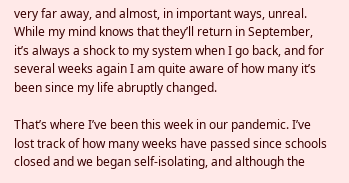very far away, and almost, in important ways, unreal. While my mind knows that they’ll return in September, it’s always a shock to my system when I go back, and for several weeks again I am quite aware of how many it’s been since my life abruptly changed.

That’s where I’ve been this week in our pandemic. I’ve lost track of how many weeks have passed since schools closed and we began self-isolating, and although the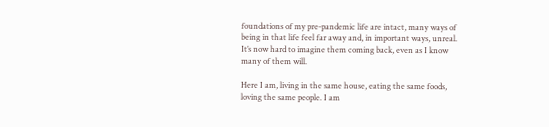foundations of my pre-pandemic life are intact, many ways of being in that life feel far away and, in important ways, unreal. It’s now hard to imagine them coming back, even as I know many of them will.

Here I am, living in the same house, eating the same foods, loving the same people. I am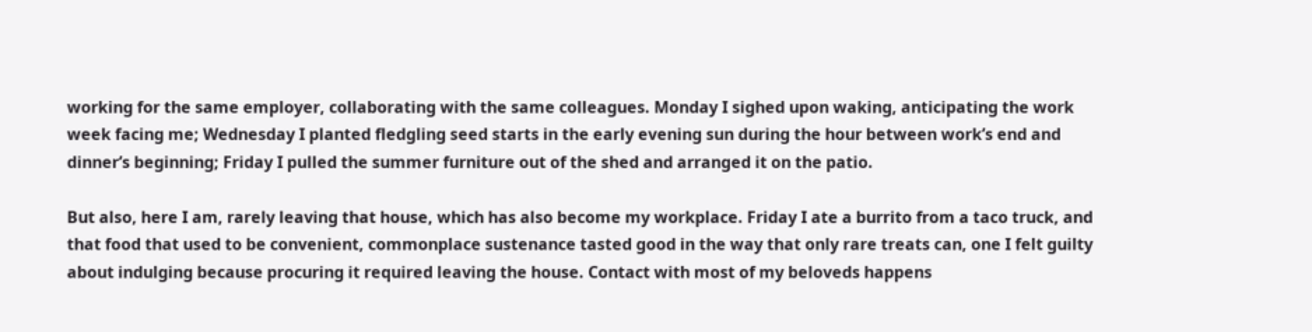working for the same employer, collaborating with the same colleagues. Monday I sighed upon waking, anticipating the work week facing me; Wednesday I planted fledgling seed starts in the early evening sun during the hour between work’s end and dinner’s beginning; Friday I pulled the summer furniture out of the shed and arranged it on the patio.

But also, here I am, rarely leaving that house, which has also become my workplace. Friday I ate a burrito from a taco truck, and that food that used to be convenient, commonplace sustenance tasted good in the way that only rare treats can, one I felt guilty about indulging because procuring it required leaving the house. Contact with most of my beloveds happens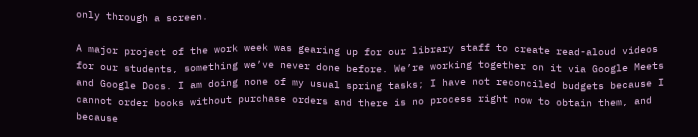only through a screen.

A major project of the work week was gearing up for our library staff to create read-aloud videos for our students, something we’ve never done before. We’re working together on it via Google Meets and Google Docs. I am doing none of my usual spring tasks; I have not reconciled budgets because I cannot order books without purchase orders and there is no process right now to obtain them, and because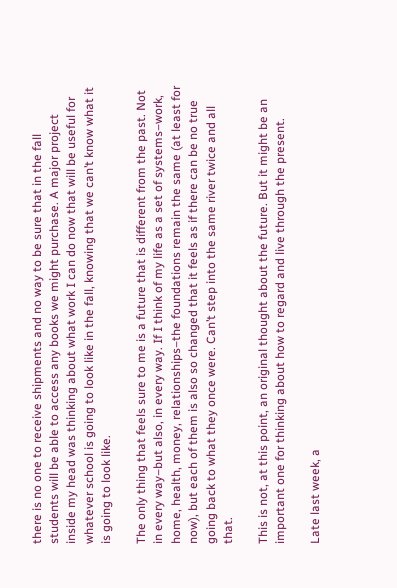there is no one to receive shipments and no way to be sure that in the fall students will be able to access any books we might purchase. A major project inside my head was thinking about what work I can do now that will be useful for whatever school is going to look like in the fall, knowing that we can’t know what it is going to look like.

The only thing that feels sure to me is a future that is different from the past. Not in every way–but also, in every way. If I think of my life as a set of systems–work, home, health, money, relationships–the foundations remain the same (at least for now), but each of them is also so changed that it feels as if there can be no true going back to what they once were. Can’t step into the same river twice and all that.

This is not, at this point, an original thought about the future. But it might be an important one for thinking about how to regard and live through the present.

Late last week, a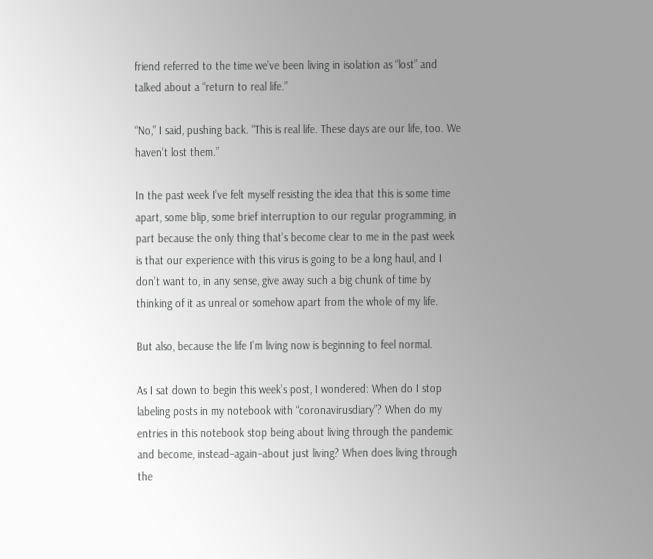friend referred to the time we’ve been living in isolation as “lost” and talked about a “return to real life.”

“No,” I said, pushing back. “This is real life. These days are our life, too. We haven’t lost them.”

In the past week I’ve felt myself resisting the idea that this is some time apart, some blip, some brief interruption to our regular programming, in part because the only thing that’s become clear to me in the past week is that our experience with this virus is going to be a long haul, and I don’t want to, in any sense, give away such a big chunk of time by thinking of it as unreal or somehow apart from the whole of my life.

But also, because the life I’m living now is beginning to feel normal.

As I sat down to begin this week’s post, I wondered: When do I stop labeling posts in my notebook with “coronavirusdiary”? When do my entries in this notebook stop being about living through the pandemic and become, instead–again–about just living? When does living through the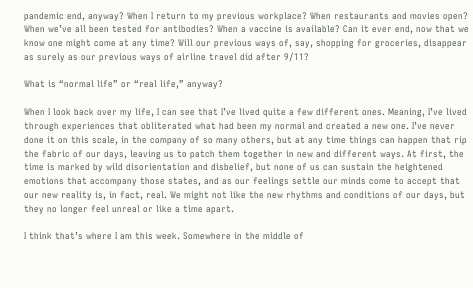pandemic end, anyway? When I return to my previous workplace? When restaurants and movies open? When we’ve all been tested for antibodies? When a vaccine is available? Can it ever end, now that we know one might come at any time? Will our previous ways of, say, shopping for groceries, disappear as surely as our previous ways of airline travel did after 9/11?

What is “normal life” or “real life,” anyway?

When I look back over my life, I can see that I’ve lived quite a few different ones. Meaning, I’ve lived through experiences that obliterated what had been my normal and created a new one. I’ve never done it on this scale, in the company of so many others, but at any time things can happen that rip the fabric of our days, leaving us to patch them together in new and different ways. At first, the time is marked by wild disorientation and disbelief, but none of us can sustain the heightened emotions that accompany those states, and as our feelings settle our minds come to accept that our new reality is, in fact, real. We might not like the new rhythms and conditions of our days, but they no longer feel unreal or like a time apart.

I think that’s where I am this week. Somewhere in the middle of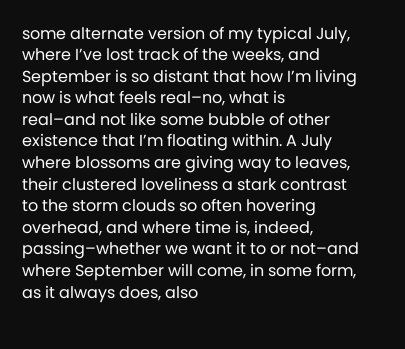some alternate version of my typical July, where I’ve lost track of the weeks, and September is so distant that how I’m living now is what feels real–no, what is real–and not like some bubble of other existence that I’m floating within. A July where blossoms are giving way to leaves, their clustered loveliness a stark contrast to the storm clouds so often hovering overhead, and where time is, indeed, passing–whether we want it to or not–and where September will come, in some form, as it always does, also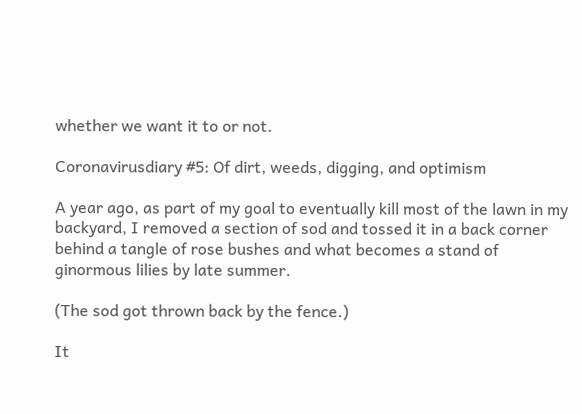whether we want it to or not.

Coronavirusdiary #5: Of dirt, weeds, digging, and optimism

A year ago, as part of my goal to eventually kill most of the lawn in my backyard, I removed a section of sod and tossed it in a back corner behind a tangle of rose bushes and what becomes a stand of ginormous lilies by late summer.

(The sod got thrown back by the fence.)

It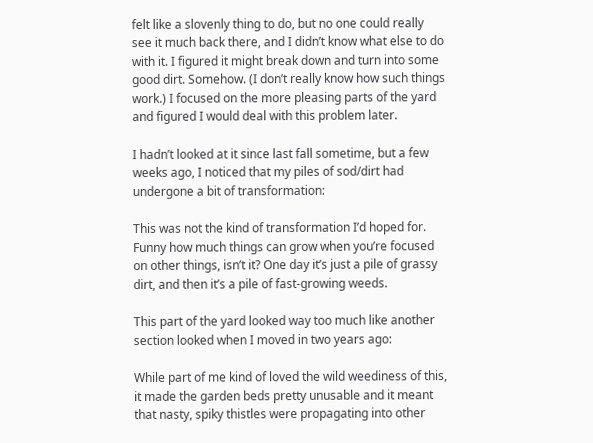felt like a slovenly thing to do, but no one could really see it much back there, and I didn’t know what else to do with it. I figured it might break down and turn into some good dirt. Somehow. (I don’t really know how such things work.) I focused on the more pleasing parts of the yard and figured I would deal with this problem later.

I hadn’t looked at it since last fall sometime, but a few weeks ago, I noticed that my piles of sod/dirt had undergone a bit of transformation:

This was not the kind of transformation I’d hoped for. Funny how much things can grow when you’re focused on other things, isn’t it? One day it’s just a pile of grassy dirt, and then it’s a pile of fast-growing weeds.

This part of the yard looked way too much like another section looked when I moved in two years ago:

While part of me kind of loved the wild weediness of this, it made the garden beds pretty unusable and it meant that nasty, spiky thistles were propagating into other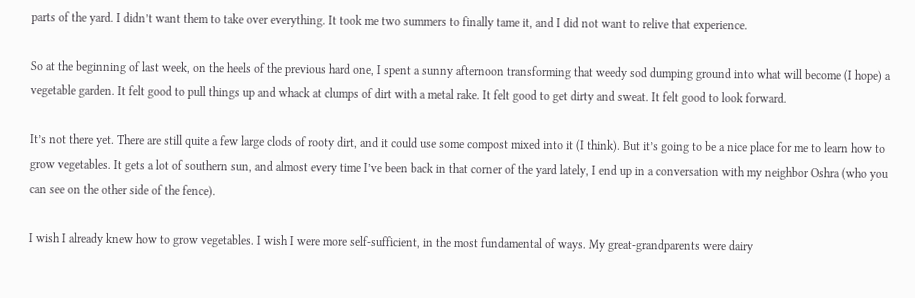parts of the yard. I didn’t want them to take over everything. It took me two summers to finally tame it, and I did not want to relive that experience.

So at the beginning of last week, on the heels of the previous hard one, I spent a sunny afternoon transforming that weedy sod dumping ground into what will become (I hope) a vegetable garden. It felt good to pull things up and whack at clumps of dirt with a metal rake. It felt good to get dirty and sweat. It felt good to look forward.

It’s not there yet. There are still quite a few large clods of rooty dirt, and it could use some compost mixed into it (I think). But it’s going to be a nice place for me to learn how to grow vegetables. It gets a lot of southern sun, and almost every time I’ve been back in that corner of the yard lately, I end up in a conversation with my neighbor Oshra (who you can see on the other side of the fence).

I wish I already knew how to grow vegetables. I wish I were more self-sufficient, in the most fundamental of ways. My great-grandparents were dairy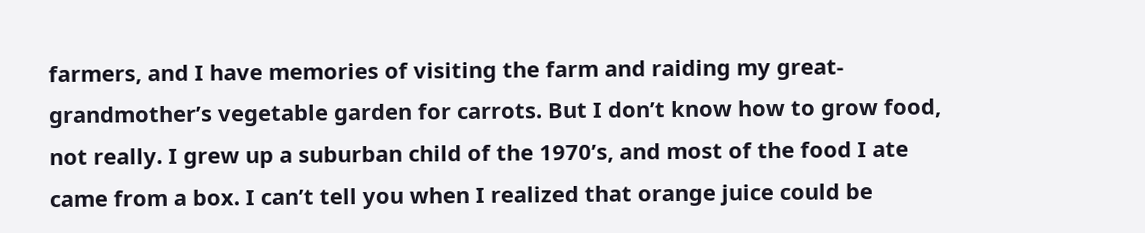farmers, and I have memories of visiting the farm and raiding my great-grandmother’s vegetable garden for carrots. But I don’t know how to grow food, not really. I grew up a suburban child of the 1970’s, and most of the food I ate came from a box. I can’t tell you when I realized that orange juice could be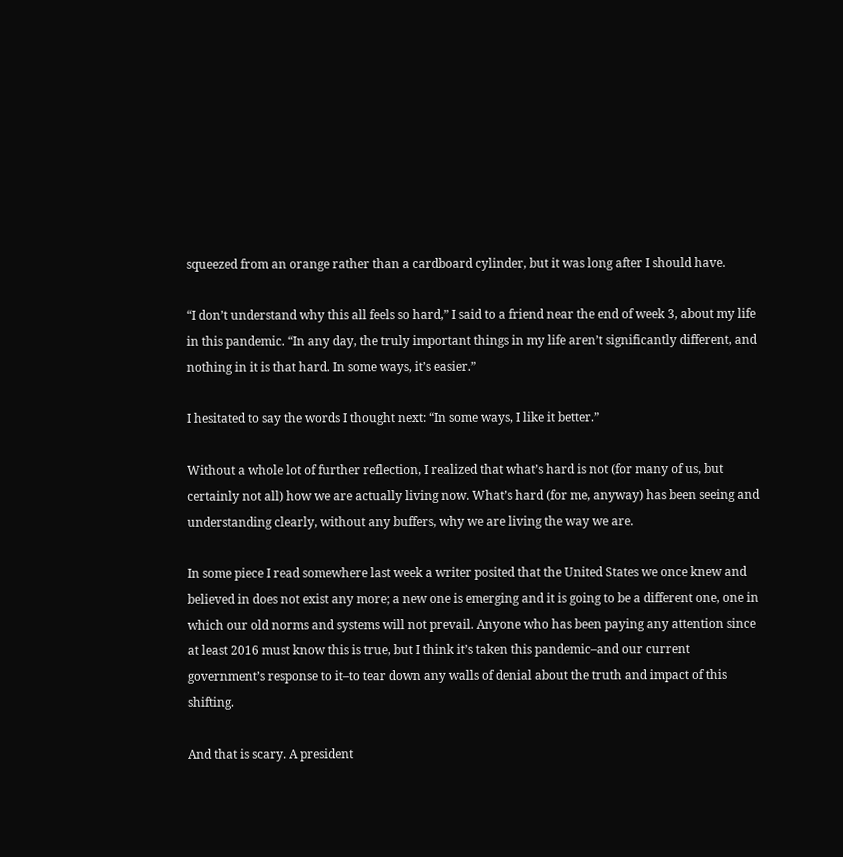squeezed from an orange rather than a cardboard cylinder, but it was long after I should have.

“I don’t understand why this all feels so hard,” I said to a friend near the end of week 3, about my life in this pandemic. “In any day, the truly important things in my life aren’t significantly different, and nothing in it is that hard. In some ways, it’s easier.”

I hesitated to say the words I thought next: “In some ways, I like it better.”

Without a whole lot of further reflection, I realized that what’s hard is not (for many of us, but certainly not all) how we are actually living now. What’s hard (for me, anyway) has been seeing and understanding clearly, without any buffers, why we are living the way we are.

In some piece I read somewhere last week a writer posited that the United States we once knew and believed in does not exist any more; a new one is emerging and it is going to be a different one, one in which our old norms and systems will not prevail. Anyone who has been paying any attention since at least 2016 must know this is true, but I think it’s taken this pandemic–and our current government’s response to it–to tear down any walls of denial about the truth and impact of this shifting.

And that is scary. A president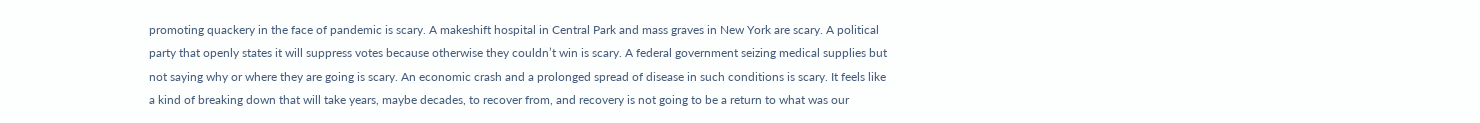promoting quackery in the face of pandemic is scary. A makeshift hospital in Central Park and mass graves in New York are scary. A political party that openly states it will suppress votes because otherwise they couldn’t win is scary. A federal government seizing medical supplies but not saying why or where they are going is scary. An economic crash and a prolonged spread of disease in such conditions is scary. It feels like a kind of breaking down that will take years, maybe decades, to recover from, and recovery is not going to be a return to what was our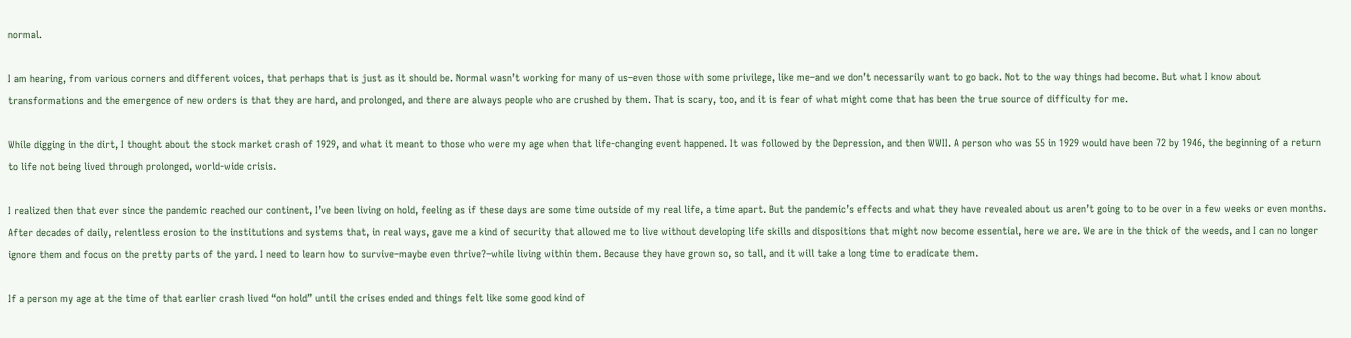normal.

I am hearing, from various corners and different voices, that perhaps that is just as it should be. Normal wasn’t working for many of us–even those with some privilege, like me–and we don’t necessarily want to go back. Not to the way things had become. But what I know about transformations and the emergence of new orders is that they are hard, and prolonged, and there are always people who are crushed by them. That is scary, too, and it is fear of what might come that has been the true source of difficulty for me.

While digging in the dirt, I thought about the stock market crash of 1929, and what it meant to those who were my age when that life-changing event happened. It was followed by the Depression, and then WWII. A person who was 55 in 1929 would have been 72 by 1946, the beginning of a return to life not being lived through prolonged, world-wide crisis.

I realized then that ever since the pandemic reached our continent, I’ve been living on hold, feeling as if these days are some time outside of my real life, a time apart. But the pandemic’s effects and what they have revealed about us aren’t going to to be over in a few weeks or even months. After decades of daily, relentless erosion to the institutions and systems that, in real ways, gave me a kind of security that allowed me to live without developing life skills and dispositions that might now become essential, here we are. We are in the thick of the weeds, and I can no longer ignore them and focus on the pretty parts of the yard. I need to learn how to survive–maybe even thrive?–while living within them. Because they have grown so, so tall, and it will take a long time to eradicate them.

If a person my age at the time of that earlier crash lived “on hold” until the crises ended and things felt like some good kind of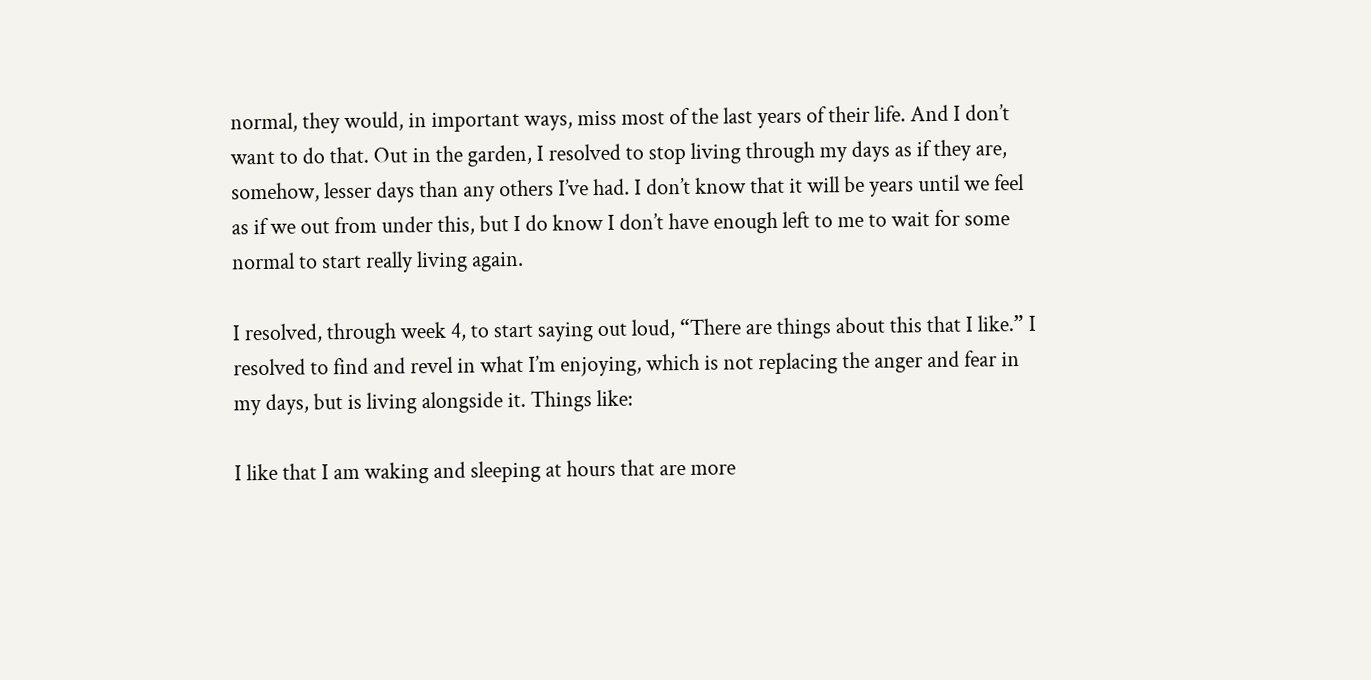normal, they would, in important ways, miss most of the last years of their life. And I don’t want to do that. Out in the garden, I resolved to stop living through my days as if they are, somehow, lesser days than any others I’ve had. I don’t know that it will be years until we feel as if we out from under this, but I do know I don’t have enough left to me to wait for some normal to start really living again.

I resolved, through week 4, to start saying out loud, “There are things about this that I like.” I resolved to find and revel in what I’m enjoying, which is not replacing the anger and fear in my days, but is living alongside it. Things like:

I like that I am waking and sleeping at hours that are more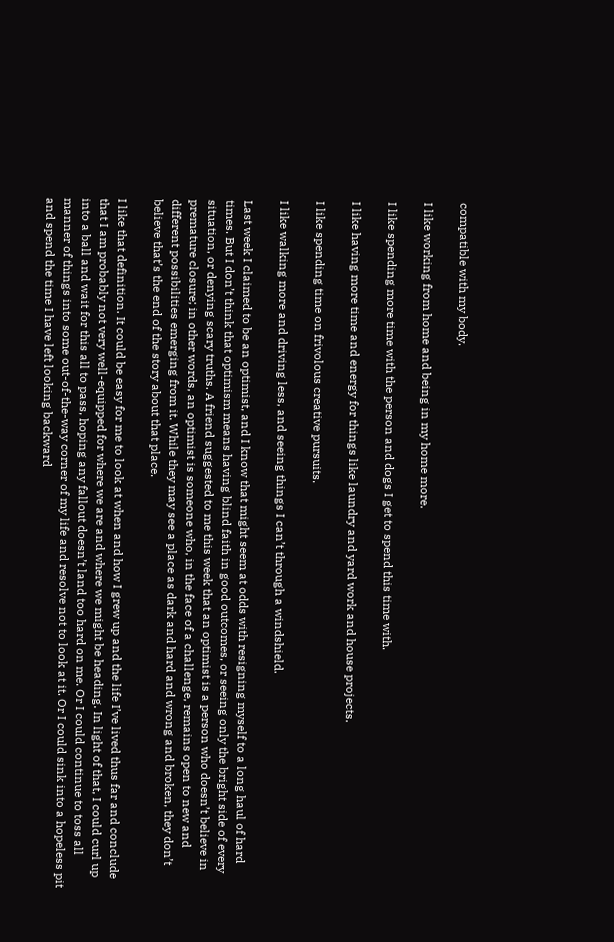compatible with my body.

I like working from home and being in my home more.

I like spending more time with the person and dogs I get to spend this time with.

I like having more time and energy for things like laundry and yard work and house projects.

I like spending time on frivolous creative pursuits.

I like walking more and driving less, and seeing things I can’t through a windshield.

Last week I claimed to be an optimist, and I know that might seem at odds with resigning myself to a long haul of hard times. But I don’t think that optimism means having blind faith in good outcomes, or seeing only the bright side of every situation, or denying scary truths. A friend suggested to me this week that an optimist is a person who doesn’t believe in premature closure; in other words, an optimist is someone who, in the face of a challenge, remains open to new and different possibilities emerging from it. While they may see a place as dark and hard and wrong and broken, they don’t believe that’s the end of the story about that place.

I like that definition. It could be easy for me to look at when and how I grew up and the life I’ve lived thus far and conclude that I am probably not very well-equipped for where we are and where we might be heading. In light of that, I could curl up into a ball and wait for this all to pass, hoping any fallout doesn’t land too hard on me. Or I could continue to toss all manner of things into some out-of-the-way corner of my life and resolve not to look at it. Or I could sink into a hopeless pit and spend the time I have left looking backward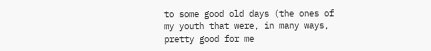to some good old days (the ones of my youth that were, in many ways, pretty good for me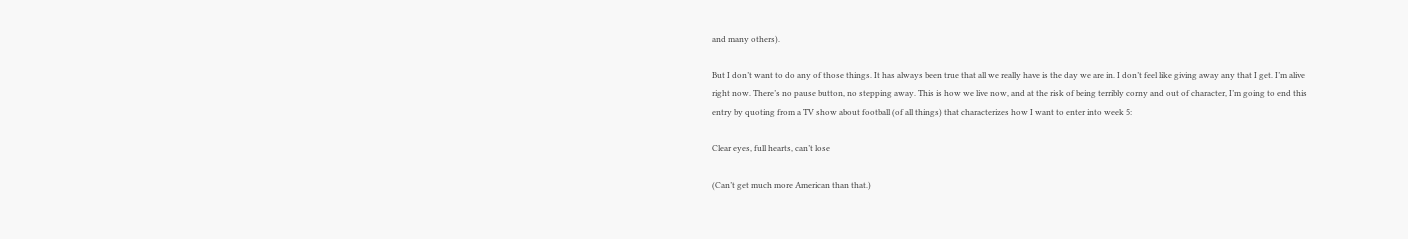and many others).

But I don’t want to do any of those things. It has always been true that all we really have is the day we are in. I don’t feel like giving away any that I get. I’m alive right now. There’s no pause button, no stepping away. This is how we live now, and at the risk of being terribly corny and out of character, I’m going to end this entry by quoting from a TV show about football (of all things) that characterizes how I want to enter into week 5:

Clear eyes, full hearts, can’t lose

(Can’t get much more American than that.)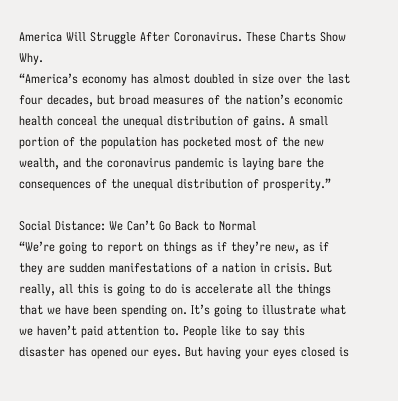America Will Struggle After Coronavirus. These Charts Show Why.
“America’s economy has almost doubled in size over the last four decades, but broad measures of the nation’s economic health conceal the unequal distribution of gains. A small portion of the population has pocketed most of the new wealth, and the coronavirus pandemic is laying bare the consequences of the unequal distribution of prosperity.”

Social Distance: We Can’t Go Back to Normal
“We’re going to report on things as if they’re new, as if they are sudden manifestations of a nation in crisis. But really, all this is going to do is accelerate all the things that we have been spending on. It’s going to illustrate what we haven’t paid attention to. People like to say this disaster has opened our eyes. But having your eyes closed is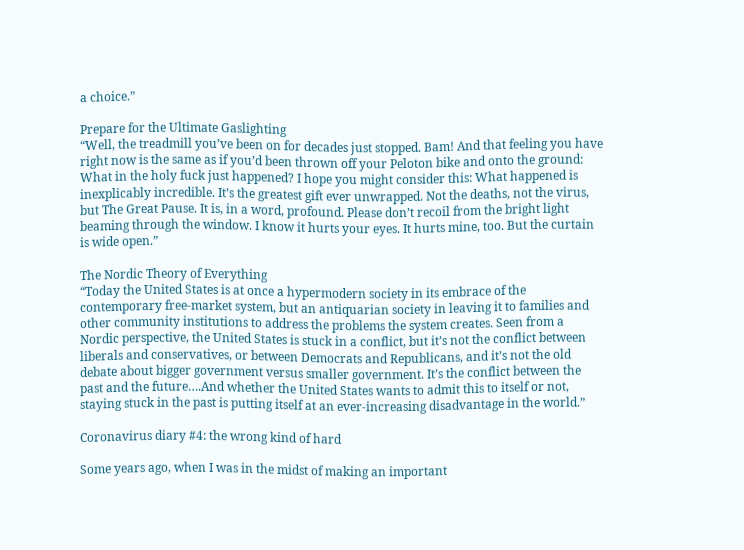a choice.”

Prepare for the Ultimate Gaslighting
“Well, the treadmill you’ve been on for decades just stopped. Bam! And that feeling you have right now is the same as if you’d been thrown off your Peloton bike and onto the ground: What in the holy fuck just happened? I hope you might consider this: What happened is inexplicably incredible. It’s the greatest gift ever unwrapped. Not the deaths, not the virus, but The Great Pause. It is, in a word, profound. Please don’t recoil from the bright light beaming through the window. I know it hurts your eyes. It hurts mine, too. But the curtain is wide open.”

The Nordic Theory of Everything
“Today the United States is at once a hypermodern society in its embrace of the contemporary free-market system, but an antiquarian society in leaving it to families and other community institutions to address the problems the system creates. Seen from a Nordic perspective, the United States is stuck in a conflict, but it’s not the conflict between liberals and conservatives, or between Democrats and Republicans, and it’s not the old debate about bigger government versus smaller government. It’s the conflict between the past and the future….And whether the United States wants to admit this to itself or not, staying stuck in the past is putting itself at an ever-increasing disadvantage in the world.”

Coronavirus diary #4: the wrong kind of hard

Some years ago, when I was in the midst of making an important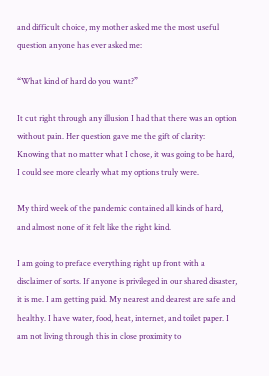and difficult choice, my mother asked me the most useful question anyone has ever asked me:

“What kind of hard do you want?”

It cut right through any illusion I had that there was an option without pain. Her question gave me the gift of clarity: Knowing that no matter what I chose, it was going to be hard, I could see more clearly what my options truly were.

My third week of the pandemic contained all kinds of hard, and almost none of it felt like the right kind.

I am going to preface everything right up front with a disclaimer of sorts. If anyone is privileged in our shared disaster, it is me. I am getting paid. My nearest and dearest are safe and healthy. I have water, food, heat, internet, and toilet paper. I am not living through this in close proximity to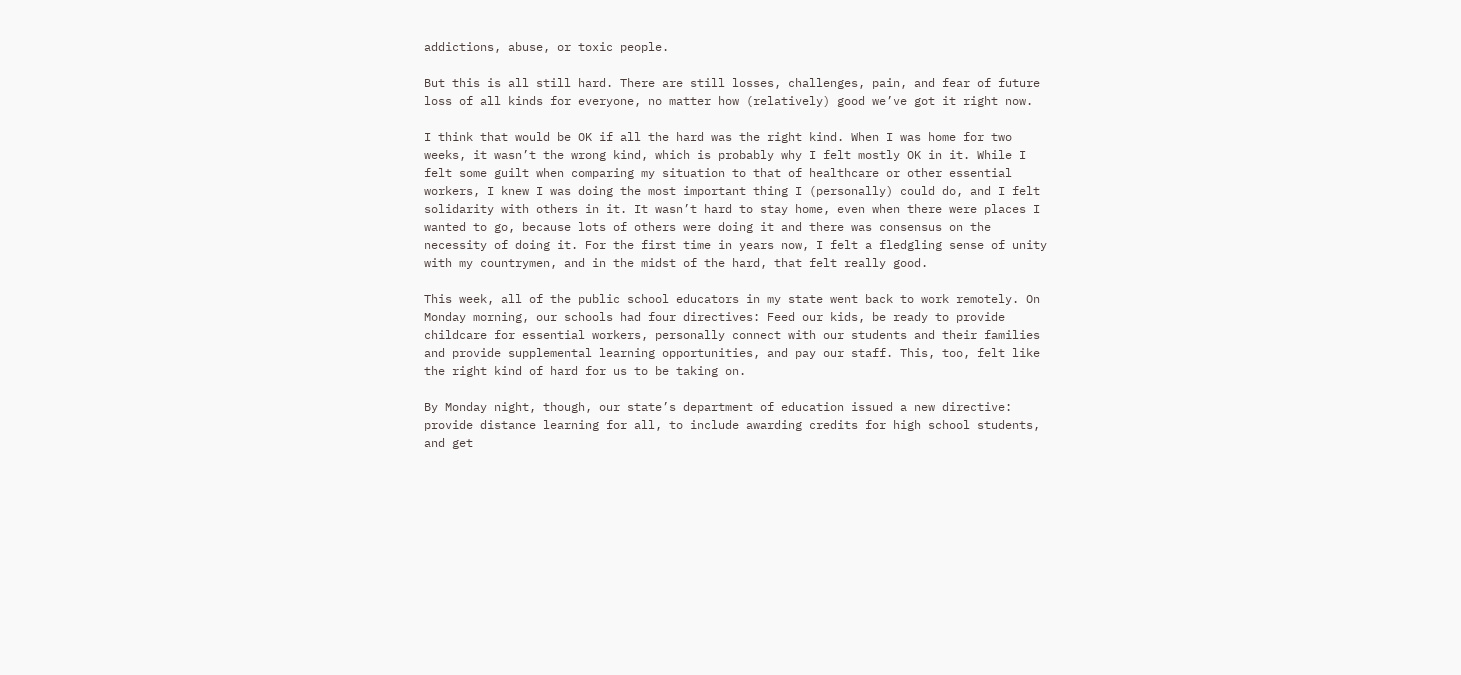addictions, abuse, or toxic people.

But this is all still hard. There are still losses, challenges, pain, and fear of future loss of all kinds for everyone, no matter how (relatively) good we’ve got it right now.

I think that would be OK if all the hard was the right kind. When I was home for two weeks, it wasn’t the wrong kind, which is probably why I felt mostly OK in it. While I felt some guilt when comparing my situation to that of healthcare or other essential workers, I knew I was doing the most important thing I (personally) could do, and I felt solidarity with others in it. It wasn’t hard to stay home, even when there were places I wanted to go, because lots of others were doing it and there was consensus on the necessity of doing it. For the first time in years now, I felt a fledgling sense of unity with my countrymen, and in the midst of the hard, that felt really good.

This week, all of the public school educators in my state went back to work remotely. On Monday morning, our schools had four directives: Feed our kids, be ready to provide childcare for essential workers, personally connect with our students and their families and provide supplemental learning opportunities, and pay our staff. This, too, felt like the right kind of hard for us to be taking on.

By Monday night, though, our state’s department of education issued a new directive: provide distance learning for all, to include awarding credits for high school students, and get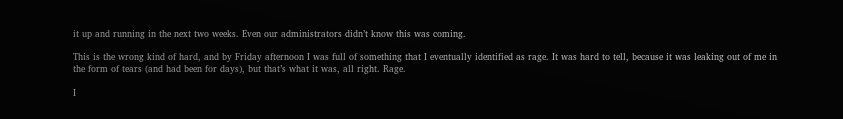it up and running in the next two weeks. Even our administrators didn’t know this was coming.

This is the wrong kind of hard, and by Friday afternoon I was full of something that I eventually identified as rage. It was hard to tell, because it was leaking out of me in the form of tears (and had been for days), but that’s what it was, all right. Rage.

I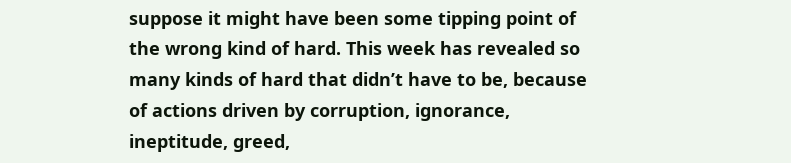suppose it might have been some tipping point of the wrong kind of hard. This week has revealed so many kinds of hard that didn’t have to be, because of actions driven by corruption, ignorance, ineptitude, greed,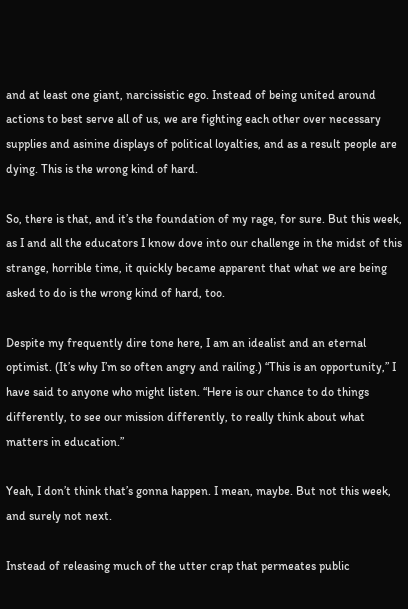and at least one giant, narcissistic ego. Instead of being united around actions to best serve all of us, we are fighting each other over necessary supplies and asinine displays of political loyalties, and as a result people are dying. This is the wrong kind of hard.

So, there is that, and it’s the foundation of my rage, for sure. But this week, as I and all the educators I know dove into our challenge in the midst of this strange, horrible time, it quickly became apparent that what we are being asked to do is the wrong kind of hard, too.

Despite my frequently dire tone here, I am an idealist and an eternal optimist. (It’s why I’m so often angry and railing.) “This is an opportunity,” I have said to anyone who might listen. “Here is our chance to do things differently, to see our mission differently, to really think about what matters in education.”

Yeah, I don’t think that’s gonna happen. I mean, maybe. But not this week, and surely not next.

Instead of releasing much of the utter crap that permeates public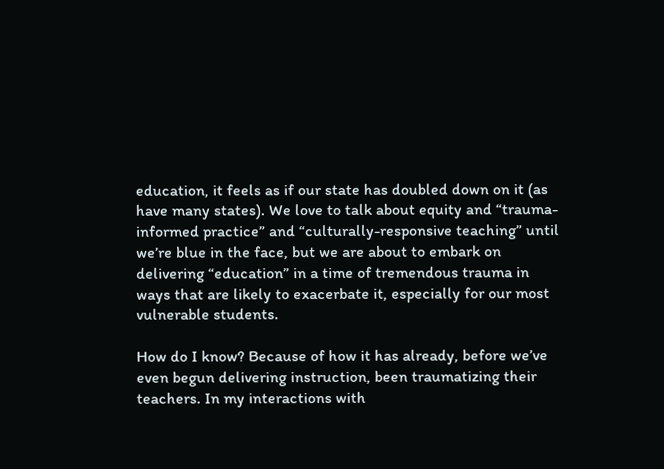education, it feels as if our state has doubled down on it (as have many states). We love to talk about equity and “trauma-informed practice” and “culturally-responsive teaching” until we’re blue in the face, but we are about to embark on delivering “education” in a time of tremendous trauma in ways that are likely to exacerbate it, especially for our most vulnerable students.

How do I know? Because of how it has already, before we’ve even begun delivering instruction, been traumatizing their teachers. In my interactions with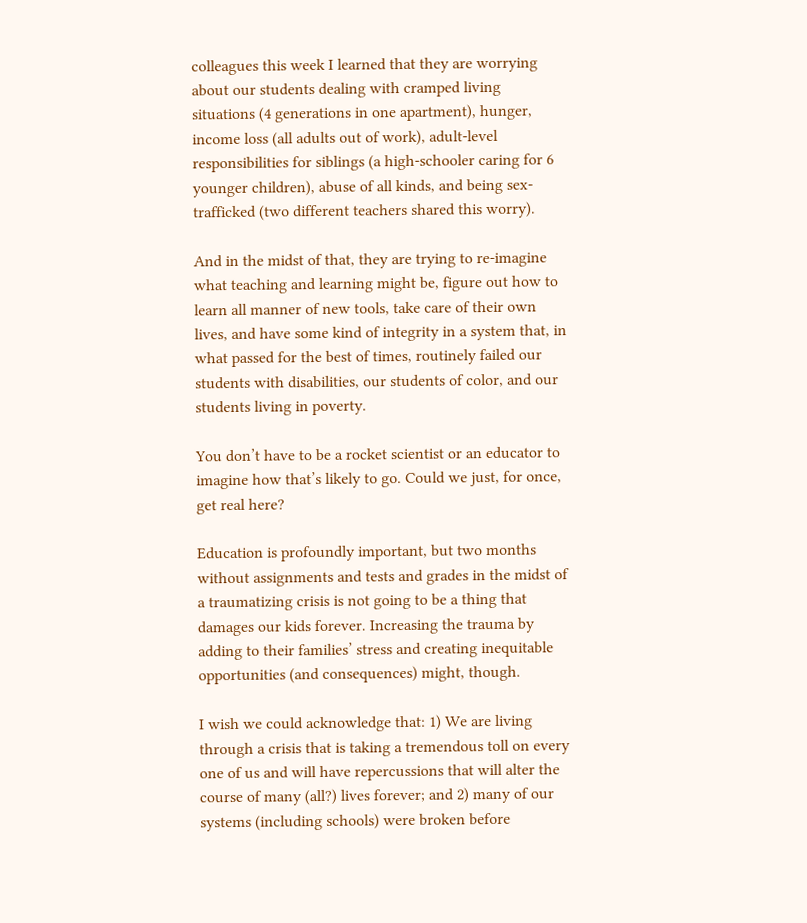colleagues this week I learned that they are worrying about our students dealing with cramped living situations (4 generations in one apartment), hunger, income loss (all adults out of work), adult-level responsibilities for siblings (a high-schooler caring for 6 younger children), abuse of all kinds, and being sex-trafficked (two different teachers shared this worry).

And in the midst of that, they are trying to re-imagine what teaching and learning might be, figure out how to learn all manner of new tools, take care of their own lives, and have some kind of integrity in a system that, in what passed for the best of times, routinely failed our students with disabilities, our students of color, and our students living in poverty.

You don’t have to be a rocket scientist or an educator to imagine how that’s likely to go. Could we just, for once, get real here?

Education is profoundly important, but two months without assignments and tests and grades in the midst of a traumatizing crisis is not going to be a thing that damages our kids forever. Increasing the trauma by adding to their families’ stress and creating inequitable opportunities (and consequences) might, though.

I wish we could acknowledge that: 1) We are living through a crisis that is taking a tremendous toll on every one of us and will have repercussions that will alter the course of many (all?) lives forever; and 2) many of our systems (including schools) were broken before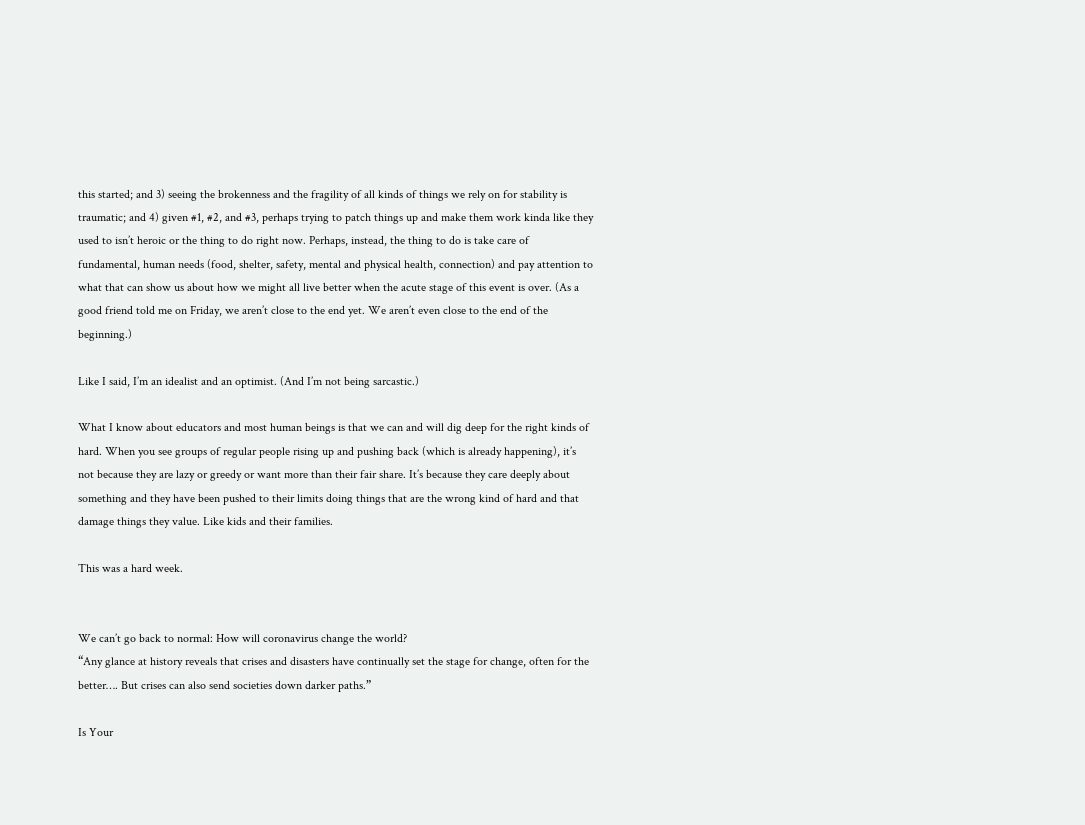this started; and 3) seeing the brokenness and the fragility of all kinds of things we rely on for stability is traumatic; and 4) given #1, #2, and #3, perhaps trying to patch things up and make them work kinda like they used to isn’t heroic or the thing to do right now. Perhaps, instead, the thing to do is take care of fundamental, human needs (food, shelter, safety, mental and physical health, connection) and pay attention to what that can show us about how we might all live better when the acute stage of this event is over. (As a good friend told me on Friday, we aren’t close to the end yet. We aren’t even close to the end of the beginning.)

Like I said, I’m an idealist and an optimist. (And I’m not being sarcastic.)

What I know about educators and most human beings is that we can and will dig deep for the right kinds of hard. When you see groups of regular people rising up and pushing back (which is already happening), it’s not because they are lazy or greedy or want more than their fair share. It’s because they care deeply about something and they have been pushed to their limits doing things that are the wrong kind of hard and that damage things they value. Like kids and their families.

This was a hard week.


We can’t go back to normal: How will coronavirus change the world?
“Any glance at history reveals that crises and disasters have continually set the stage for change, often for the better…. But crises can also send societies down darker paths.”

Is Your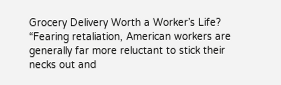Grocery Delivery Worth a Worker’s Life?
“Fearing retaliation, American workers are generally far more reluctant to stick their necks out and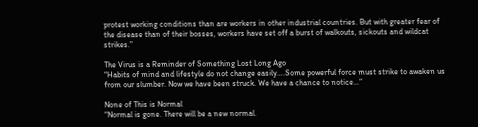protest working conditions than are workers in other industrial countries. But with greater fear of the disease than of their bosses, workers have set off a burst of walkouts, sickouts and wildcat strikes.”

The Virus is a Reminder of Something Lost Long Ago
“Habits of mind and lifestyle do not change easily….Some powerful force must strike to awaken us from our slumber. Now we have been struck. We have a chance to notice…”

None of This is Normal
“Normal is gone. There will be a new normal.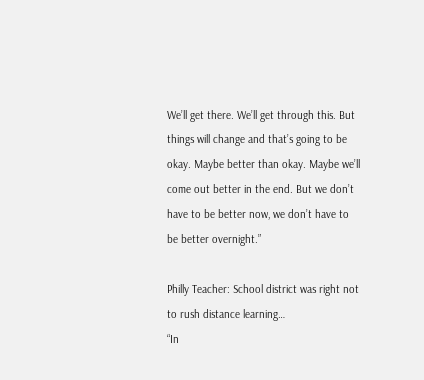We’ll get there. We’ll get through this. But things will change and that’s going to be okay. Maybe better than okay. Maybe we’ll come out better in the end. But we don’t have to be better now, we don’t have to be better overnight.”

Philly Teacher: School district was right not to rush distance learning…
“In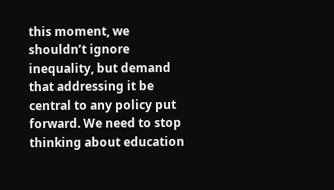this moment, we shouldn’t ignore inequality, but demand that addressing it be central to any policy put forward. We need to stop thinking about education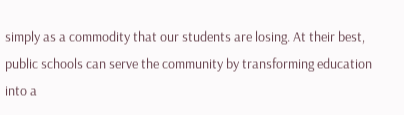simply as a commodity that our students are losing. At their best, public schools can serve the community by transforming education into a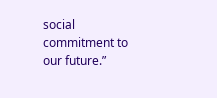social commitment to our future.”